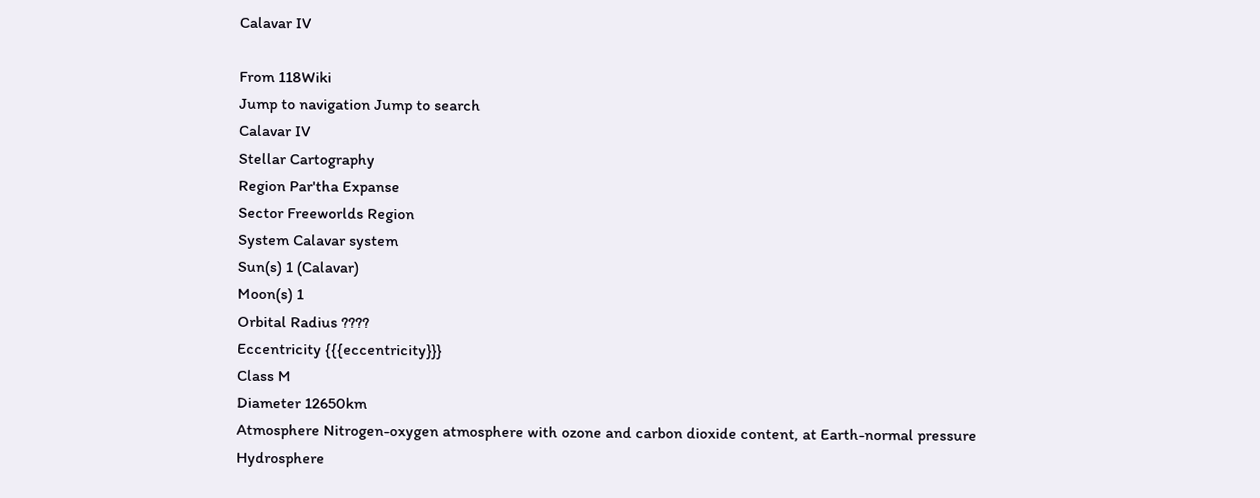Calavar IV

From 118Wiki
Jump to navigation Jump to search
Calavar IV
Stellar Cartography
Region Par'tha Expanse
Sector Freeworlds Region
System Calavar system
Sun(s) 1 (Calavar)
Moon(s) 1
Orbital Radius ????
Eccentricity {{{eccentricity}}}
Class M
Diameter 12650km
Atmosphere Nitrogen-oxygen atmosphere with ozone and carbon dioxide content, at Earth-normal pressure
Hydrosphere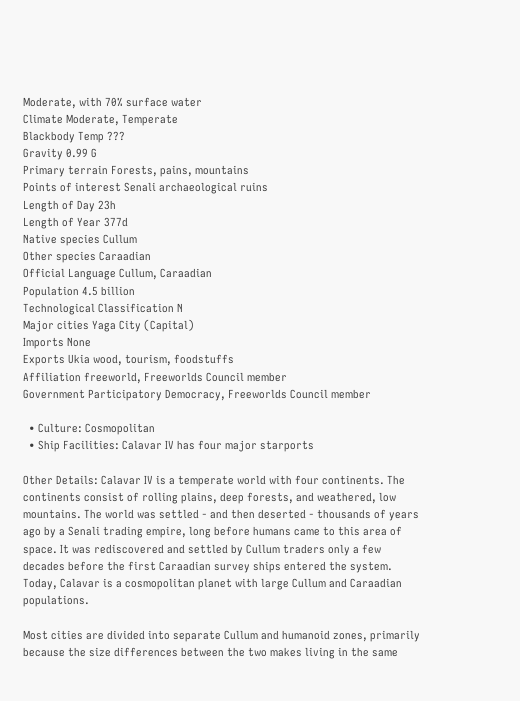Moderate, with 70% surface water
Climate Moderate, Temperate
Blackbody Temp ???
Gravity 0.99 G
Primary terrain Forests, pains, mountains
Points of interest Senali archaeological ruins
Length of Day 23h
Length of Year 377d
Native species Cullum
Other species Caraadian
Official Language Cullum, Caraadian
Population 4.5 billion
Technological Classification N
Major cities Yaga City (Capital)
Imports None
Exports Ukia wood, tourism, foodstuffs
Affiliation freeworld, Freeworlds Council member
Government Participatory Democracy, Freeworlds Council member

  • Culture: Cosmopolitan
  • Ship Facilities: Calavar IV has four major starports

Other Details: Calavar IV is a temperate world with four continents. The continents consist of rolling plains, deep forests, and weathered, low mountains. The world was settled - and then deserted - thousands of years ago by a Senali trading empire, long before humans came to this area of space. It was rediscovered and settled by Cullum traders only a few decades before the first Caraadian survey ships entered the system. Today, Calavar is a cosmopolitan planet with large Cullum and Caraadian populations.

Most cities are divided into separate Cullum and humanoid zones, primarily because the size differences between the two makes living in the same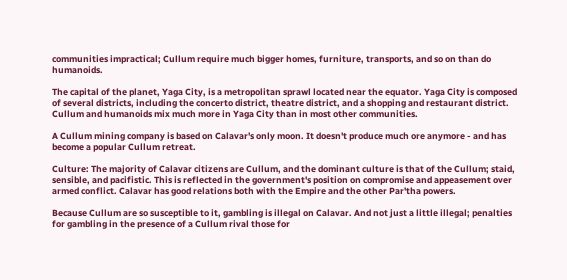communities impractical; Cullum require much bigger homes, furniture, transports, and so on than do humanoids.

The capital of the planet, Yaga City, is a metropolitan sprawl located near the equator. Yaga City is composed of several districts, including the concerto district, theatre district, and a shopping and restaurant district. Cullum and humanoids mix much more in Yaga City than in most other communities.

A Cullum mining company is based on Calavar's only moon. It doesn't produce much ore anymore - and has become a popular Cullum retreat.

Culture: The majority of Calavar citizens are Cullum, and the dominant culture is that of the Cullum; staid, sensible, and pacifistic. This is reflected in the government's position on compromise and appeasement over armed conflict. Calavar has good relations both with the Empire and the other Par'tha powers.

Because Cullum are so susceptible to it, gambling is illegal on Calavar. And not just a little illegal; penalties for gambling in the presence of a Cullum rival those for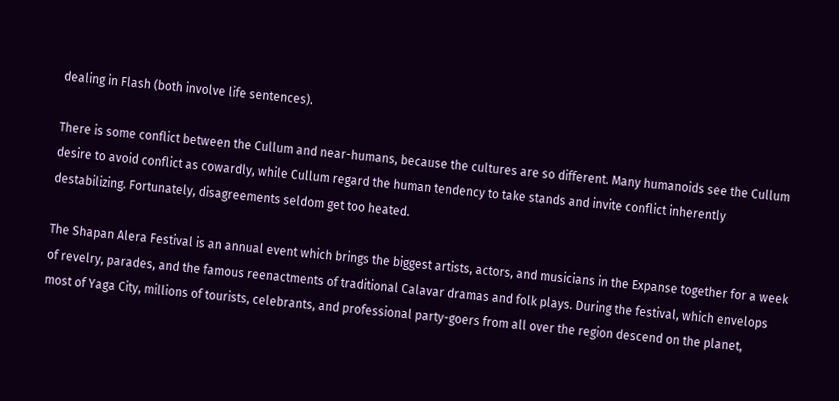dealing in Flash (both involve life sentences).

There is some conflict between the Cullum and near-humans, because the cultures are so different. Many humanoids see the Cullum desire to avoid conflict as cowardly, while Cullum regard the human tendency to take stands and invite conflict inherently destabilizing. Fortunately, disagreements seldom get too heated.

The Shapan Alera Festival is an annual event which brings the biggest artists, actors, and musicians in the Expanse together for a week of revelry, parades, and the famous reenactments of traditional Calavar dramas and folk plays. During the festival, which envelops most of Yaga City, millions of tourists, celebrants, and professional party-goers from all over the region descend on the planet,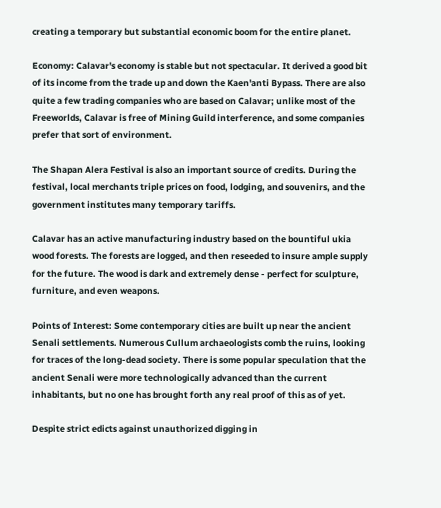creating a temporary but substantial economic boom for the entire planet.

Economy: Calavar's economy is stable but not spectacular. It derived a good bit of its income from the trade up and down the Kaen'anti Bypass. There are also quite a few trading companies who are based on Calavar; unlike most of the Freeworlds, Calavar is free of Mining Guild interference, and some companies prefer that sort of environment.

The Shapan Alera Festival is also an important source of credits. During the festival, local merchants triple prices on food, lodging, and souvenirs, and the government institutes many temporary tariffs.

Calavar has an active manufacturing industry based on the bountiful ukia wood forests. The forests are logged, and then reseeded to insure ample supply for the future. The wood is dark and extremely dense - perfect for sculpture, furniture, and even weapons.

Points of Interest: Some contemporary cities are built up near the ancient Senali settlements. Numerous Cullum archaeologists comb the ruins, looking for traces of the long-dead society. There is some popular speculation that the ancient Senali were more technologically advanced than the current inhabitants, but no one has brought forth any real proof of this as of yet.

Despite strict edicts against unauthorized digging in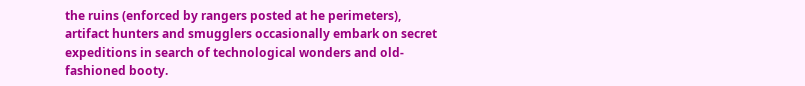the ruins (enforced by rangers posted at he perimeters), artifact hunters and smugglers occasionally embark on secret expeditions in search of technological wonders and old-fashioned booty.